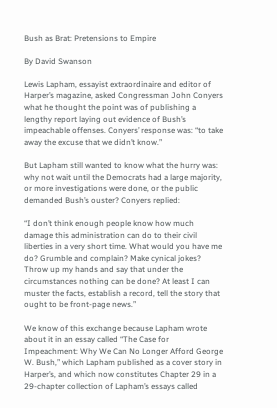Bush as Brat: Pretensions to Empire

By David Swanson

Lewis Lapham, essayist extraordinaire and editor of Harper’s magazine, asked Congressman John Conyers what he thought the point was of publishing a lengthy report laying out evidence of Bush’s impeachable offenses. Conyers’ response was: “to take away the excuse that we didn’t know.”

But Lapham still wanted to know what the hurry was: why not wait until the Democrats had a large majority, or more investigations were done, or the public demanded Bush’s ouster? Conyers replied:

“I don’t think enough people know how much damage this administration can do to their civil liberties in a very short time. What would you have me do? Grumble and complain? Make cynical jokes? Throw up my hands and say that under the circumstances nothing can be done? At least I can muster the facts, establish a record, tell the story that ought to be front-page news.”

We know of this exchange because Lapham wrote about it in an essay called “The Case for Impeachment: Why We Can No Longer Afford George W. Bush,” which Lapham published as a cover story in Harper’s, and which now constitutes Chapter 29 in a 29-chapter collection of Lapham’s essays called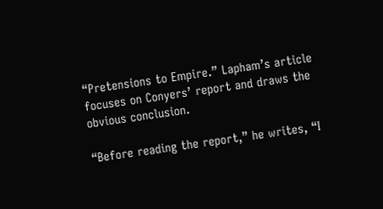“Pretensions to Empire.” Lapham’s article focuses on Conyers’ report and draws the obvious conclusion.

“Before reading the report,” he writes, “I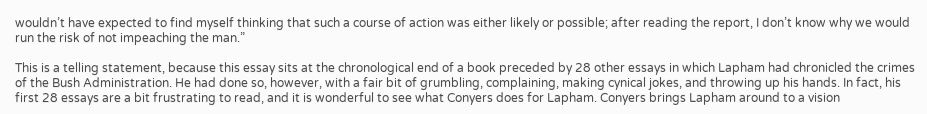wouldn’t have expected to find myself thinking that such a course of action was either likely or possible; after reading the report, I don’t know why we would run the risk of not impeaching the man.”

This is a telling statement, because this essay sits at the chronological end of a book preceded by 28 other essays in which Lapham had chronicled the crimes of the Bush Administration. He had done so, however, with a fair bit of grumbling, complaining, making cynical jokes, and throwing up his hands. In fact, his first 28 essays are a bit frustrating to read, and it is wonderful to see what Conyers does for Lapham. Conyers brings Lapham around to a vision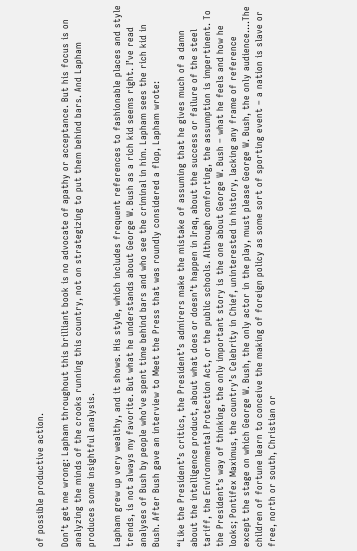of possible productive action.

Don’t get me wrong: Lapham throughout this brilliant book is no advocate of apathy or acceptance. But his focus is on analyzing the minds of the crooks running this country, not on strategizing to put them behind bars. And Lapham produces some insightful analysis.

Lapham grew up very wealthy, and it shows. His style, which includes frequent references to fashionable places and style trends, is not always my favorite. But what he understands about George W. Bush as a rich kid seems right. I’ve read analyses of Bush by people who’ve spent time behind bars and who see the criminal in him. Lapham sees the rich kid in Bush. After Bush gave an interview to Meet the Press that was roundly considered a flop, Lapham wrote:

“Like the President’s critics, the President’s admirers make the mistake of assuming that he gives much of a damn about the intelligence product, about what does or doesn’t happen in Iraq, about the success or failure of the steel tariff, the Environmental Protection Act, or the public schools. Although comforting, the assumption is impertinent. To the President’s way of thinking, the only important story is the one about George W. Bush – what he feels and how he looks; Pontifex Maximus, the country’s Celebrity in Chief, uninterested in history, lacking any frame of reference except the stage on which George W. Bush, the only actor in the play, must please George W. Bush, the only audience….The children of fortune learn to conceive the making of foreign policy as some sort of sporting event – a nation is slave or free, north or south, Christian or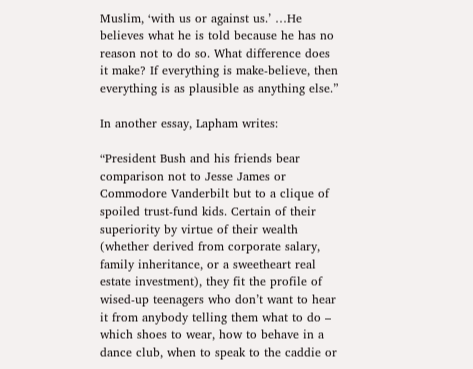Muslim, ‘with us or against us.’ …He believes what he is told because he has no reason not to do so. What difference does it make? If everything is make-believe, then everything is as plausible as anything else.”

In another essay, Lapham writes:

“President Bush and his friends bear comparison not to Jesse James or Commodore Vanderbilt but to a clique of spoiled trust-fund kids. Certain of their superiority by virtue of their wealth (whether derived from corporate salary, family inheritance, or a sweetheart real estate investment), they fit the profile of wised-up teenagers who don’t want to hear it from anybody telling them what to do – which shoes to wear, how to behave in a dance club, when to speak to the caddie or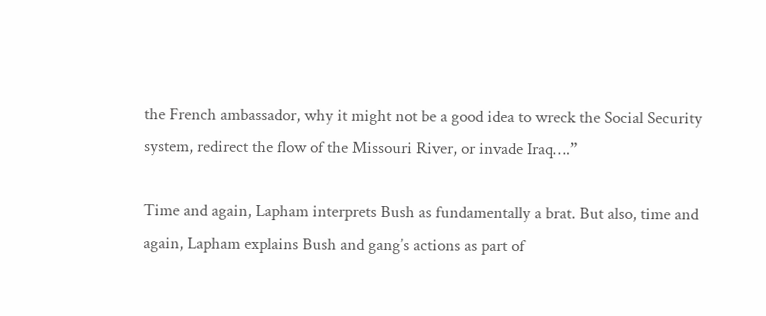the French ambassador, why it might not be a good idea to wreck the Social Security system, redirect the flow of the Missouri River, or invade Iraq….”

Time and again, Lapham interprets Bush as fundamentally a brat. But also, time and again, Lapham explains Bush and gang’s actions as part of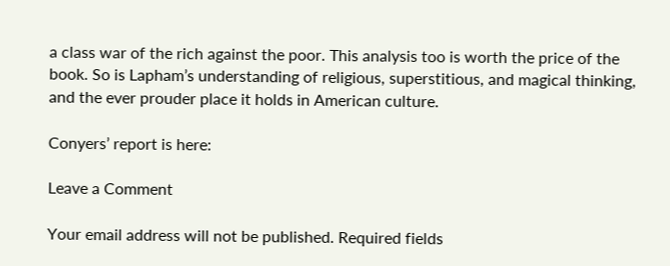a class war of the rich against the poor. This analysis too is worth the price of the book. So is Lapham’s understanding of religious, superstitious, and magical thinking, and the ever prouder place it holds in American culture.

Conyers’ report is here:

Leave a Comment

Your email address will not be published. Required fields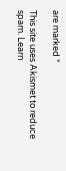are marked *

This site uses Akismet to reduce spam. Learn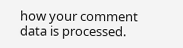how your comment data is processed.